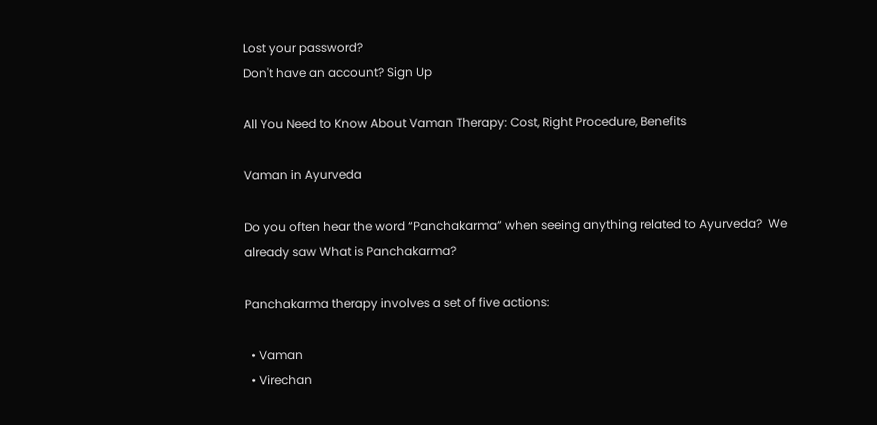Lost your password?
Don't have an account? Sign Up

All You Need to Know About Vaman Therapy: Cost, Right Procedure, Benefits

Vaman in Ayurveda

Do you often hear the word “Panchakarma” when seeing anything related to Ayurveda?  We already saw What is Panchakarma?

Panchakarma therapy involves a set of five actions:

  • Vaman
  • Virechan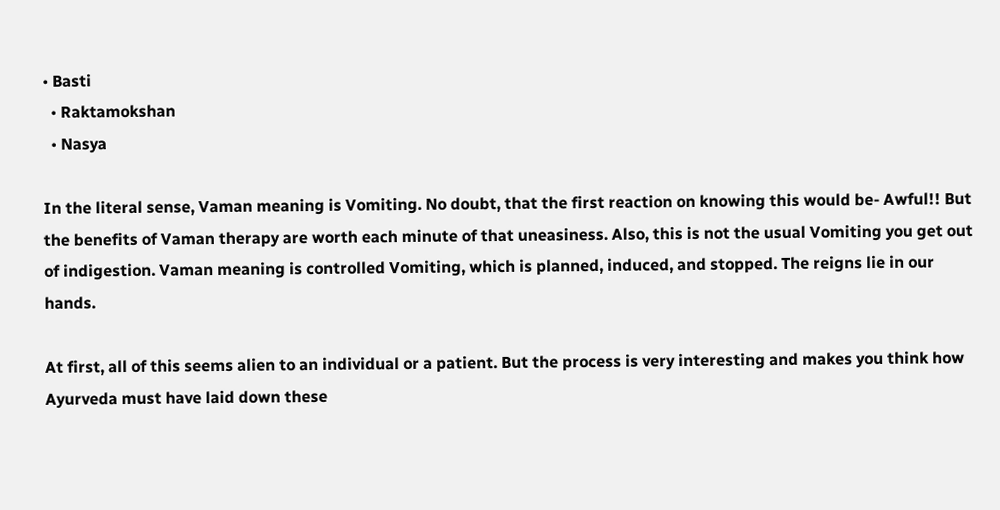• Basti
  • Raktamokshan
  • Nasya

In the literal sense, Vaman meaning is Vomiting. No doubt, that the first reaction on knowing this would be- Awful!! But the benefits of Vaman therapy are worth each minute of that uneasiness. Also, this is not the usual Vomiting you get out of indigestion. Vaman meaning is controlled Vomiting, which is planned, induced, and stopped. The reigns lie in our hands.

At first, all of this seems alien to an individual or a patient. But the process is very interesting and makes you think how Ayurveda must have laid down these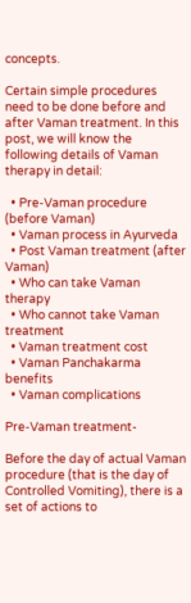concepts.

Certain simple procedures need to be done before and after Vaman treatment. In this post, we will know the following details of Vaman therapy in detail:

  • Pre-Vaman procedure (before Vaman)
  • Vaman process in Ayurveda
  • Post Vaman treatment (after Vaman)
  • Who can take Vaman therapy
  • Who cannot take Vaman treatment
  • Vaman treatment cost
  • Vaman Panchakarma benefits
  • Vaman complications

Pre-Vaman treatment-

Before the day of actual Vaman procedure (that is the day of Controlled Vomiting), there is a set of actions to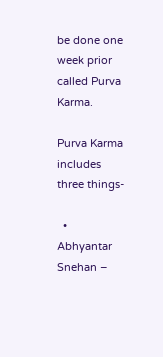be done one week prior called Purva Karma.

Purva Karma includes three things-

  • Abhyantar Snehan –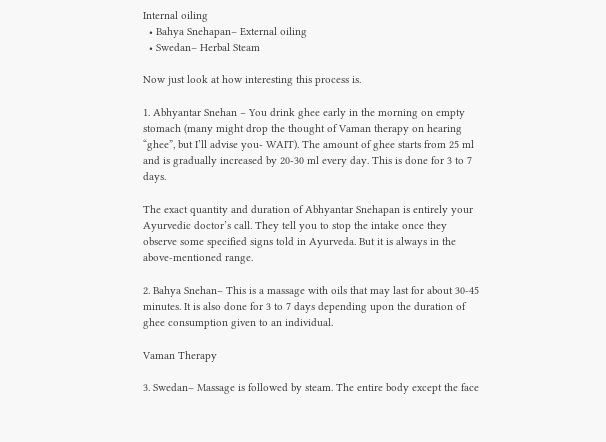Internal oiling
  • Bahya Snehapan– External oiling
  • Swedan– Herbal Steam

Now just look at how interesting this process is.

1. Abhyantar Snehan – You drink ghee early in the morning on empty stomach (many might drop the thought of Vaman therapy on hearing “ghee”, but I’ll advise you- WAIT). The amount of ghee starts from 25 ml and is gradually increased by 20-30 ml every day. This is done for 3 to 7 days.

The exact quantity and duration of Abhyantar Snehapan is entirely your Ayurvedic doctor’s call. They tell you to stop the intake once they observe some specified signs told in Ayurveda. But it is always in the above-mentioned range.

2. Bahya Snehan– This is a massage with oils that may last for about 30-45 minutes. It is also done for 3 to 7 days depending upon the duration of ghee consumption given to an individual.

Vaman Therapy

3. Swedan– Massage is followed by steam. The entire body except the face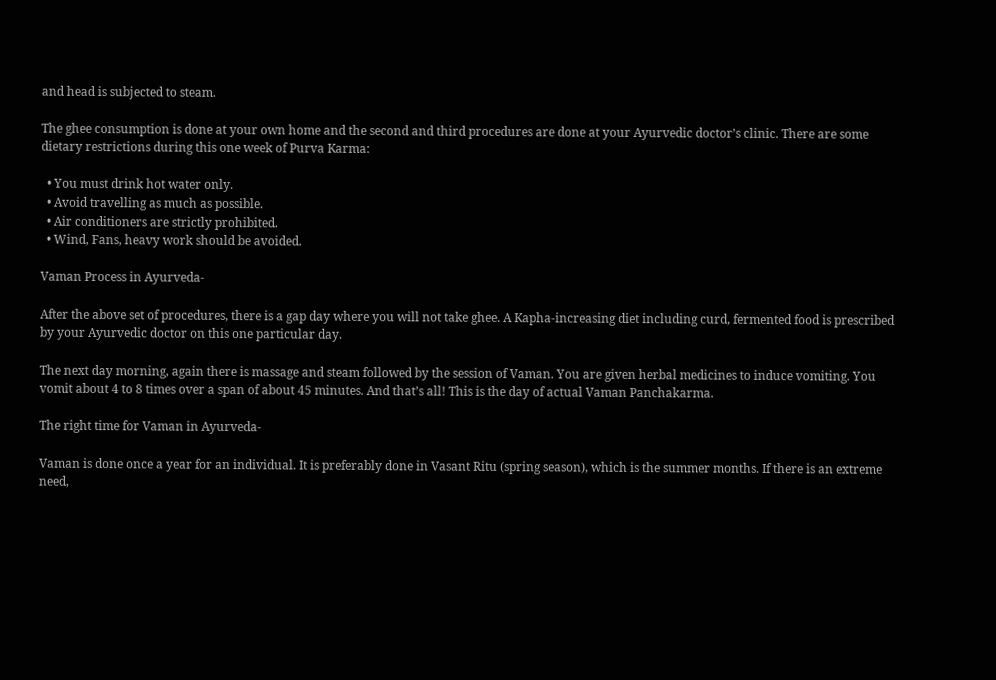and head is subjected to steam.

The ghee consumption is done at your own home and the second and third procedures are done at your Ayurvedic doctor’s clinic. There are some dietary restrictions during this one week of Purva Karma:

  • You must drink hot water only.
  • Avoid travelling as much as possible.
  • Air conditioners are strictly prohibited.
  • Wind, Fans, heavy work should be avoided.

Vaman Process in Ayurveda-

After the above set of procedures, there is a gap day where you will not take ghee. A Kapha-increasing diet including curd, fermented food is prescribed by your Ayurvedic doctor on this one particular day.

The next day morning, again there is massage and steam followed by the session of Vaman. You are given herbal medicines to induce vomiting. You vomit about 4 to 8 times over a span of about 45 minutes. And that’s all! This is the day of actual Vaman Panchakarma.

The right time for Vaman in Ayurveda-

Vaman is done once a year for an individual. It is preferably done in Vasant Ritu (spring season), which is the summer months. If there is an extreme need,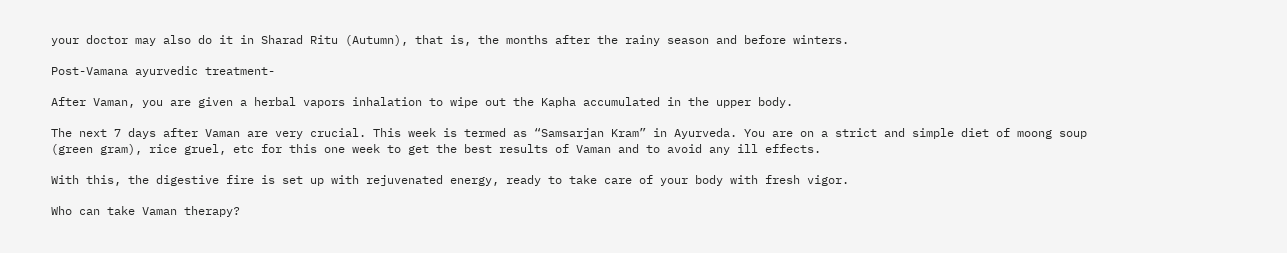your doctor may also do it in Sharad Ritu (Autumn), that is, the months after the rainy season and before winters.

Post-Vamana ayurvedic treatment-

After Vaman, you are given a herbal vapors inhalation to wipe out the Kapha accumulated in the upper body.

The next 7 days after Vaman are very crucial. This week is termed as “Samsarjan Kram” in Ayurveda. You are on a strict and simple diet of moong soup (green gram), rice gruel, etc for this one week to get the best results of Vaman and to avoid any ill effects.

With this, the digestive fire is set up with rejuvenated energy, ready to take care of your body with fresh vigor.

Who can take Vaman therapy?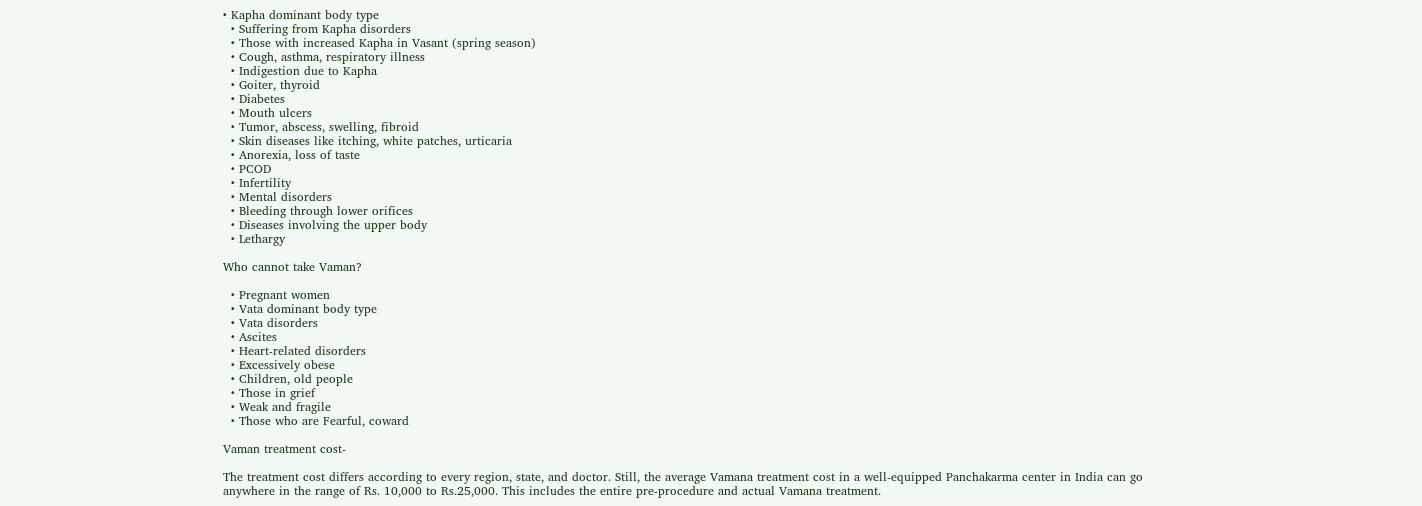• Kapha dominant body type
  • Suffering from Kapha disorders
  • Those with increased Kapha in Vasant (spring season)
  • Cough, asthma, respiratory illness
  • Indigestion due to Kapha
  • Goiter, thyroid
  • Diabetes
  • Mouth ulcers
  • Tumor, abscess, swelling, fibroid
  • Skin diseases like itching, white patches, urticaria
  • Anorexia, loss of taste
  • PCOD
  • Infertility
  • Mental disorders
  • Bleeding through lower orifices
  • Diseases involving the upper body
  • Lethargy

Who cannot take Vaman?

  • Pregnant women
  • Vata dominant body type
  • Vata disorders
  • Ascites
  • Heart-related disorders
  • Excessively obese
  • Children, old people
  • Those in grief
  • Weak and fragile
  • Those who are Fearful, coward

Vaman treatment cost-

The treatment cost differs according to every region, state, and doctor. Still, the average Vamana treatment cost in a well-equipped Panchakarma center in India can go anywhere in the range of Rs. 10,000 to Rs.25,000. This includes the entire pre-procedure and actual Vamana treatment.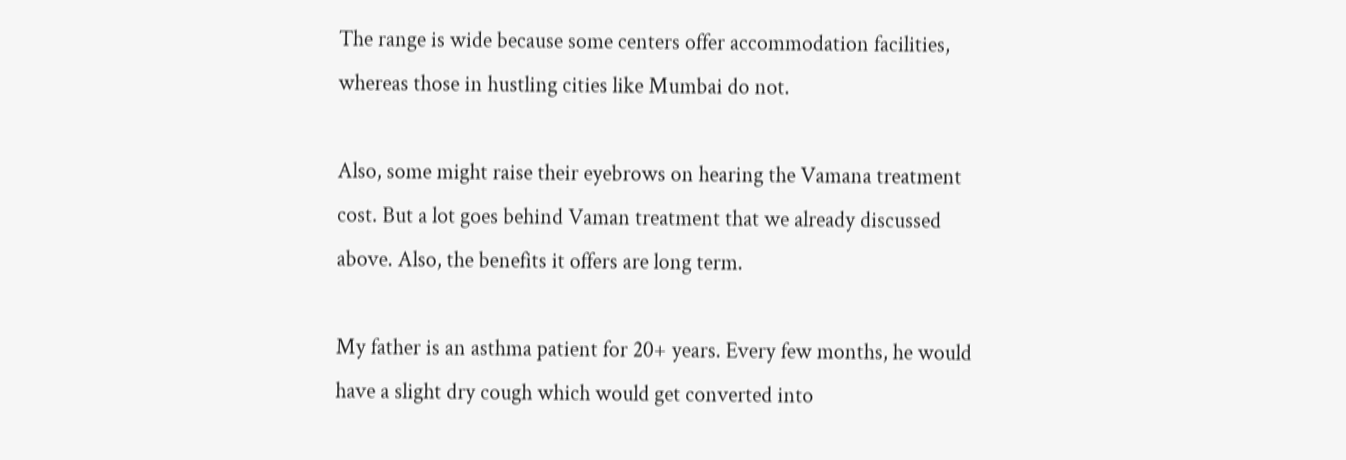The range is wide because some centers offer accommodation facilities, whereas those in hustling cities like Mumbai do not.

Also, some might raise their eyebrows on hearing the Vamana treatment cost. But a lot goes behind Vaman treatment that we already discussed above. Also, the benefits it offers are long term.

My father is an asthma patient for 20+ years. Every few months, he would have a slight dry cough which would get converted into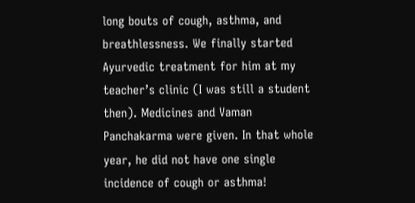long bouts of cough, asthma, and breathlessness. We finally started Ayurvedic treatment for him at my teacher’s clinic (I was still a student then). Medicines and Vaman Panchakarma were given. In that whole year, he did not have one single incidence of cough or asthma!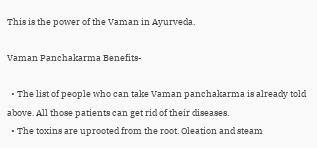This is the power of the Vaman in Ayurveda.

Vaman Panchakarma Benefits-

  • The list of people who can take Vaman panchakarma is already told above. All those patients can get rid of their diseases.
  • The toxins are uprooted from the root. Oleation and steam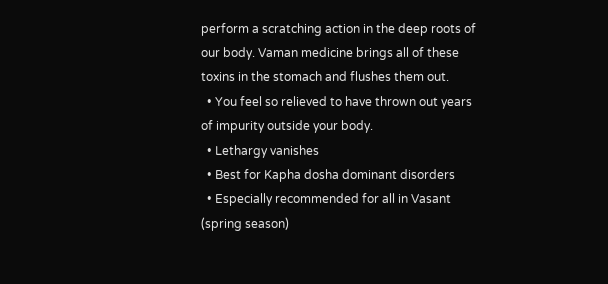perform a scratching action in the deep roots of our body. Vaman medicine brings all of these toxins in the stomach and flushes them out.
  • You feel so relieved to have thrown out years of impurity outside your body.
  • Lethargy vanishes
  • Best for Kapha dosha dominant disorders
  • Especially recommended for all in Vasant (spring season)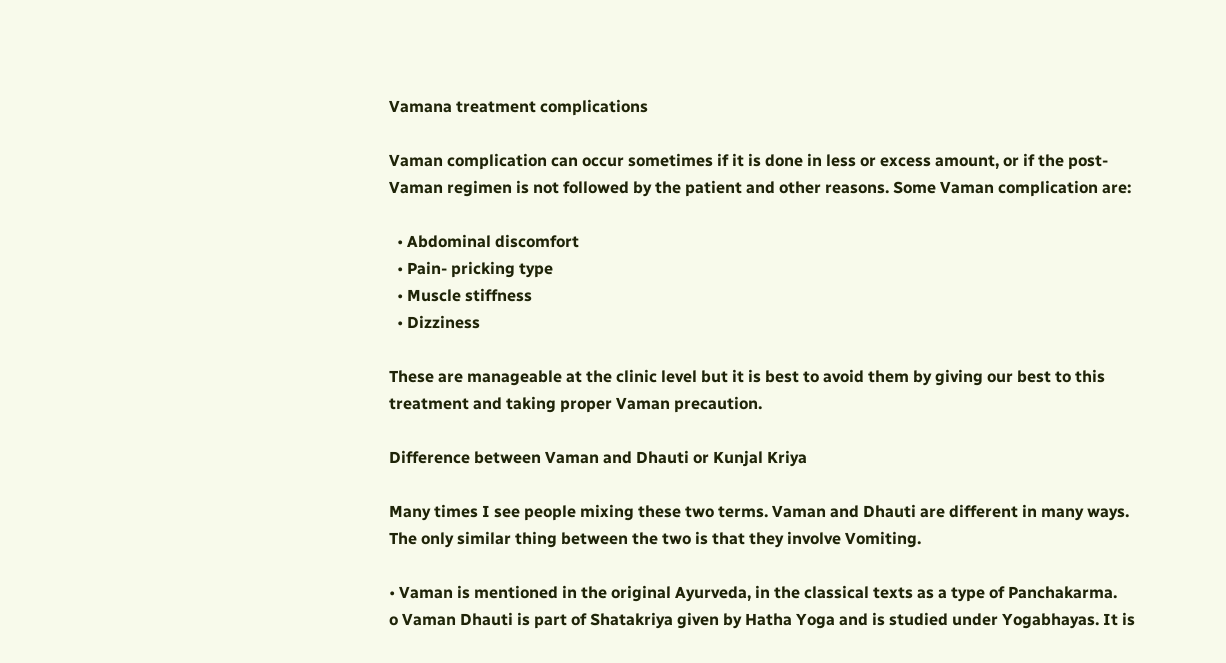Vamana treatment complications

Vaman complication can occur sometimes if it is done in less or excess amount, or if the post-Vaman regimen is not followed by the patient and other reasons. Some Vaman complication are:

  • Abdominal discomfort
  • Pain- pricking type
  • Muscle stiffness
  • Dizziness

These are manageable at the clinic level but it is best to avoid them by giving our best to this treatment and taking proper Vaman precaution.

Difference between Vaman and Dhauti or Kunjal Kriya

Many times I see people mixing these two terms. Vaman and Dhauti are different in many ways. The only similar thing between the two is that they involve Vomiting.

• Vaman is mentioned in the original Ayurveda, in the classical texts as a type of Panchakarma.
o Vaman Dhauti is part of Shatakriya given by Hatha Yoga and is studied under Yogabhayas. It is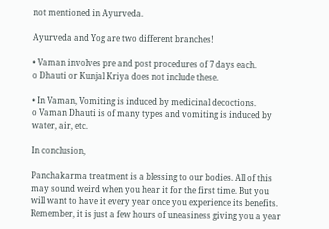not mentioned in Ayurveda.

Ayurveda and Yog are two different branches!

• Vaman involves pre and post procedures of 7 days each.
o Dhauti or Kunjal Kriya does not include these.

• In Vaman, Vomiting is induced by medicinal decoctions.
o Vaman Dhauti is of many types and vomiting is induced by water, air, etc.

In conclusion,

Panchakarma treatment is a blessing to our bodies. All of this may sound weird when you hear it for the first time. But you will want to have it every year once you experience its benefits. Remember, it is just a few hours of uneasiness giving you a year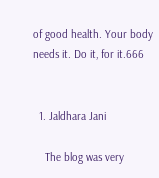of good health. Your body needs it. Do it, for it.666


  1. Jaldhara Jani

    The blog was very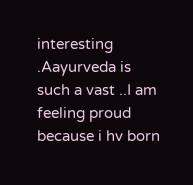interesting .Aayurveda is such a vast ..I am feeling proud because i hv born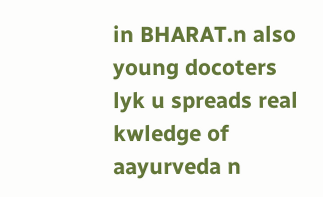in BHARAT.n also young docoters lyk u spreads real kwledge of aayurveda n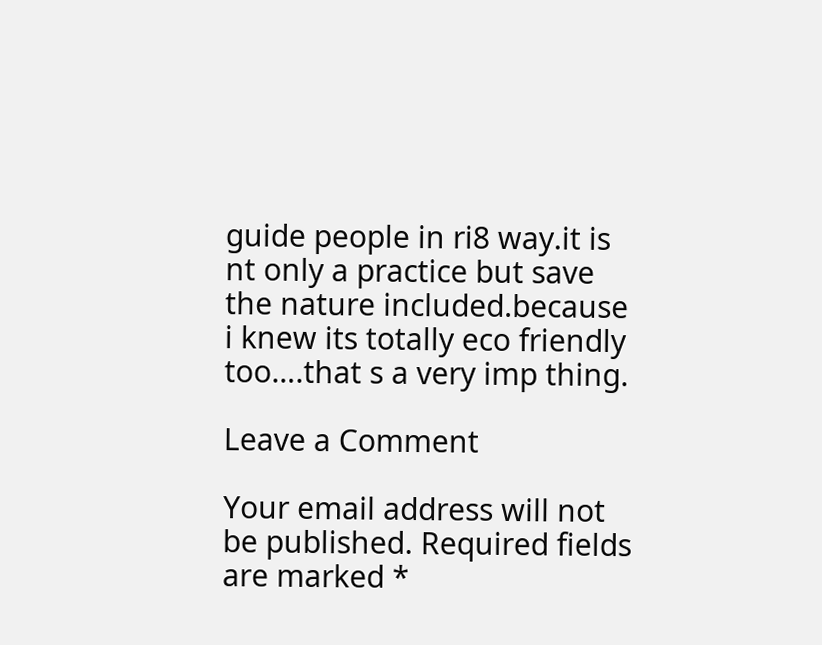guide people in ri8 way.it is nt only a practice but save the nature included.because i knew its totally eco friendly too….that s a very imp thing.

Leave a Comment

Your email address will not be published. Required fields are marked *